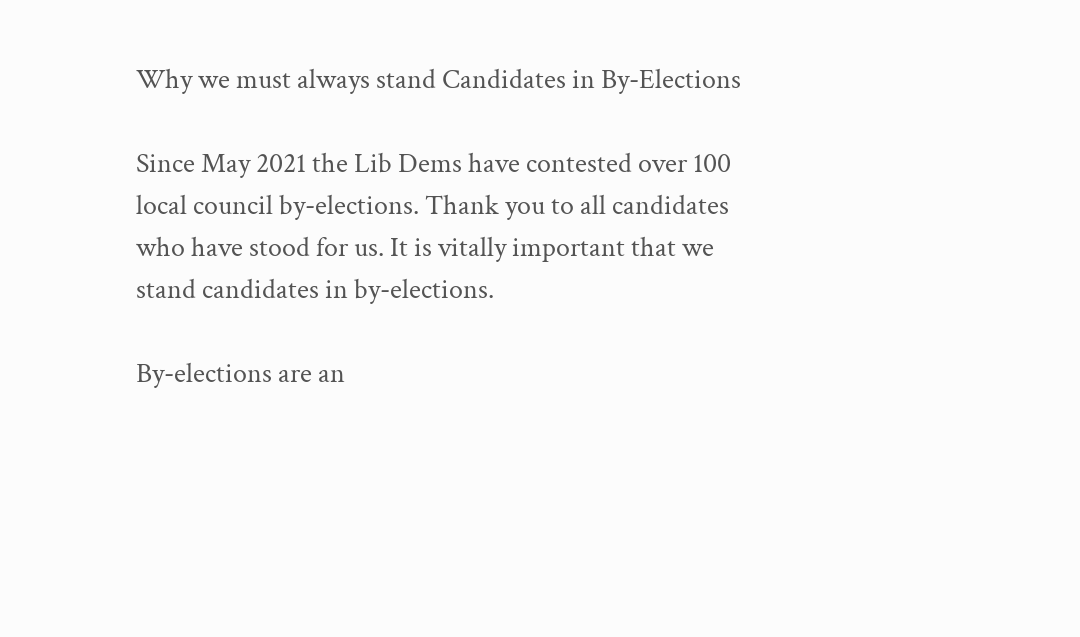Why we must always stand Candidates in By-Elections

Since May 2021 the Lib Dems have contested over 100 local council by-elections. Thank you to all candidates who have stood for us. It is vitally important that we stand candidates in by-elections.

By-elections are an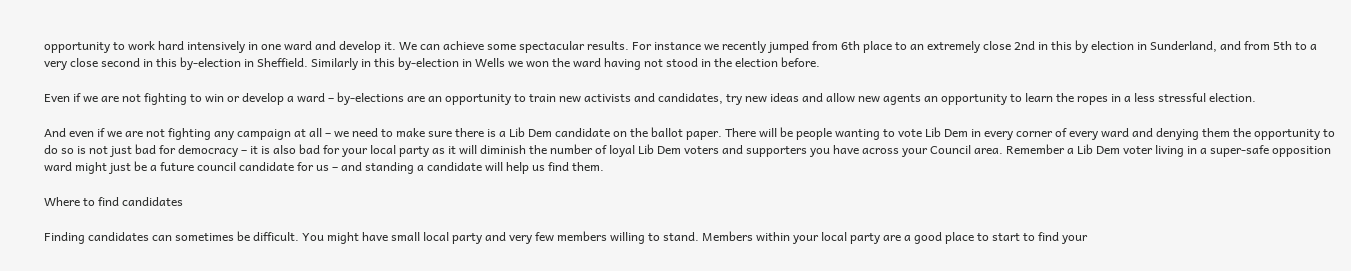opportunity to work hard intensively in one ward and develop it. We can achieve some spectacular results. For instance we recently jumped from 6th place to an extremely close 2nd in this by election in Sunderland, and from 5th to a very close second in this by-election in Sheffield. Similarly in this by-election in Wells we won the ward having not stood in the election before.

Even if we are not fighting to win or develop a ward – by-elections are an opportunity to train new activists and candidates, try new ideas and allow new agents an opportunity to learn the ropes in a less stressful election.

And even if we are not fighting any campaign at all – we need to make sure there is a Lib Dem candidate on the ballot paper. There will be people wanting to vote Lib Dem in every corner of every ward and denying them the opportunity to do so is not just bad for democracy – it is also bad for your local party as it will diminish the number of loyal Lib Dem voters and supporters you have across your Council area. Remember a Lib Dem voter living in a super-safe opposition ward might just be a future council candidate for us – and standing a candidate will help us find them.

Where to find candidates

Finding candidates can sometimes be difficult. You might have small local party and very few members willing to stand. Members within your local party are a good place to start to find your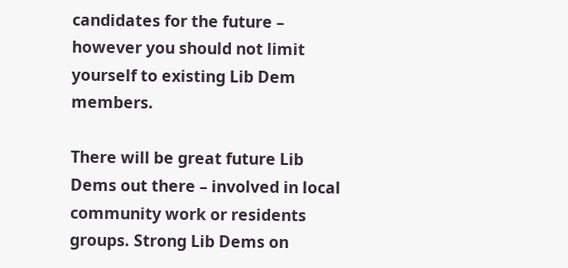candidates for the future – however you should not limit yourself to existing Lib Dem members.

There will be great future Lib Dems out there – involved in local community work or residents groups. Strong Lib Dems on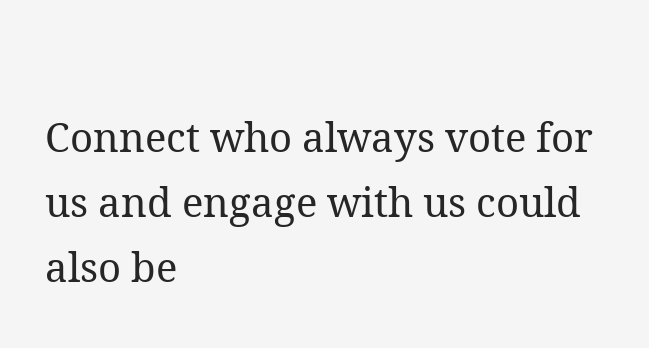Connect who always vote for us and engage with us could also be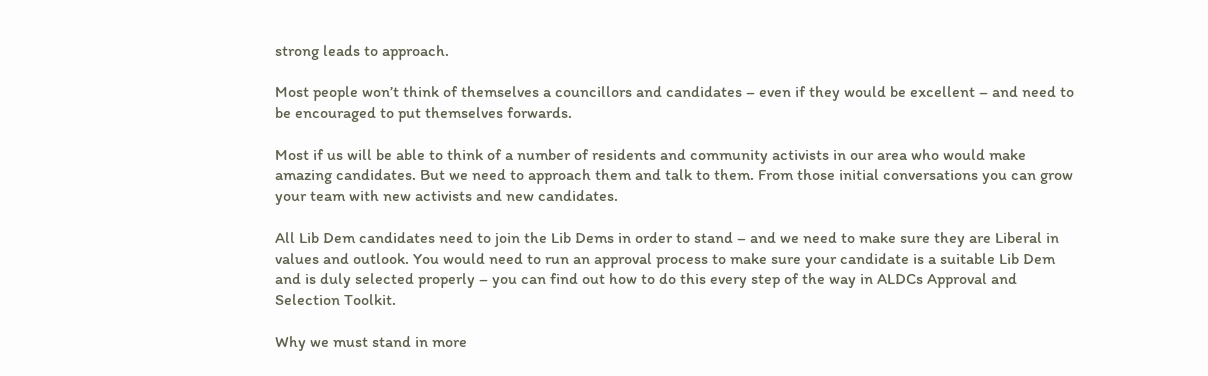strong leads to approach.

Most people won’t think of themselves a councillors and candidates – even if they would be excellent – and need to be encouraged to put themselves forwards.

Most if us will be able to think of a number of residents and community activists in our area who would make amazing candidates. But we need to approach them and talk to them. From those initial conversations you can grow your team with new activists and new candidates.

All Lib Dem candidates need to join the Lib Dems in order to stand – and we need to make sure they are Liberal in values and outlook. You would need to run an approval process to make sure your candidate is a suitable Lib Dem and is duly selected properly – you can find out how to do this every step of the way in ALDCs Approval and Selection Toolkit.

Why we must stand in more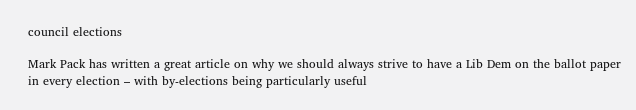council elections

Mark Pack has written a great article on why we should always strive to have a Lib Dem on the ballot paper in every election – with by-elections being particularly useful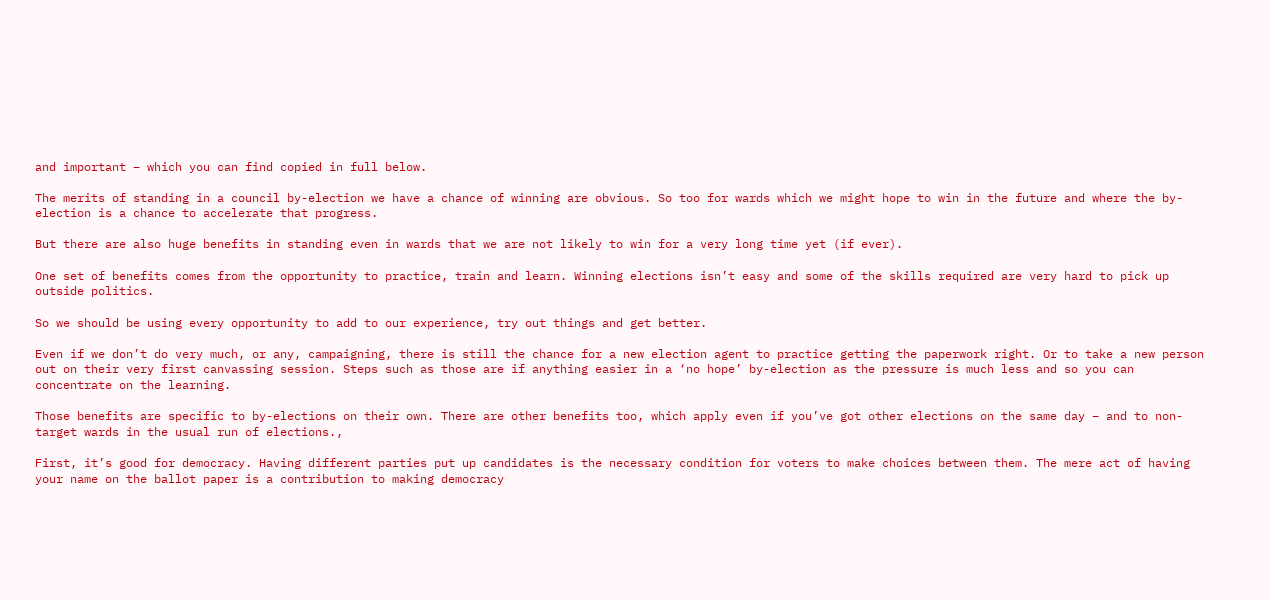and important – which you can find copied in full below.

The merits of standing in a council by-election we have a chance of winning are obvious. So too for wards which we might hope to win in the future and where the by-election is a chance to accelerate that progress.

But there are also huge benefits in standing even in wards that we are not likely to win for a very long time yet (if ever).

One set of benefits comes from the opportunity to practice, train and learn. Winning elections isn’t easy and some of the skills required are very hard to pick up outside politics.

So we should be using every opportunity to add to our experience, try out things and get better.

Even if we don’t do very much, or any, campaigning, there is still the chance for a new election agent to practice getting the paperwork right. Or to take a new person out on their very first canvassing session. Steps such as those are if anything easier in a ‘no hope’ by-election as the pressure is much less and so you can concentrate on the learning.

Those benefits are specific to by-elections on their own. There are other benefits too, which apply even if you’ve got other elections on the same day – and to non-target wards in the usual run of elections.,

First, it’s good for democracy. Having different parties put up candidates is the necessary condition for voters to make choices between them. The mere act of having your name on the ballot paper is a contribution to making democracy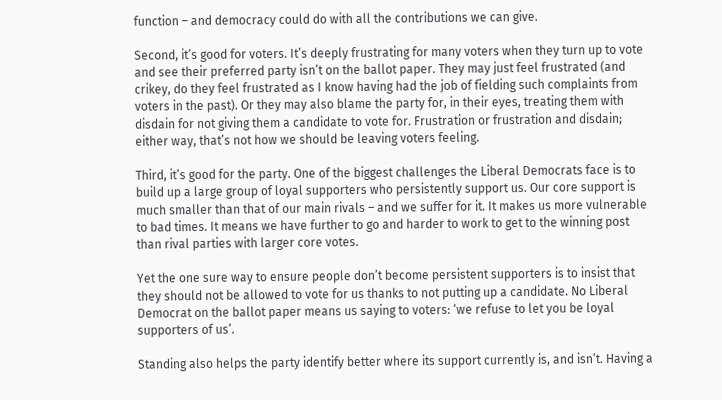function – and democracy could do with all the contributions we can give.

Second, it’s good for voters. It’s deeply frustrating for many voters when they turn up to vote and see their preferred party isn’t on the ballot paper. They may just feel frustrated (and crikey, do they feel frustrated as I know having had the job of fielding such complaints from voters in the past). Or they may also blame the party for, in their eyes, treating them with disdain for not giving them a candidate to vote for. Frustration or frustration and disdain; either way, that’s not how we should be leaving voters feeling.

Third, it’s good for the party. One of the biggest challenges the Liberal Democrats face is to build up a large group of loyal supporters who persistently support us. Our core support is much smaller than that of our main rivals – and we suffer for it. It makes us more vulnerable to bad times. It means we have further to go and harder to work to get to the winning post than rival parties with larger core votes.

Yet the one sure way to ensure people don’t become persistent supporters is to insist that they should not be allowed to vote for us thanks to not putting up a candidate. No Liberal Democrat on the ballot paper means us saying to voters: ‘we refuse to let you be loyal supporters of us’.

Standing also helps the party identify better where its support currently is, and isn’t. Having a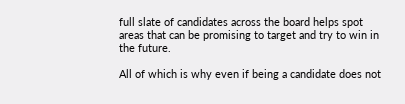full slate of candidates across the board helps spot areas that can be promising to target and try to win in the future.

All of which is why even if being a candidate does not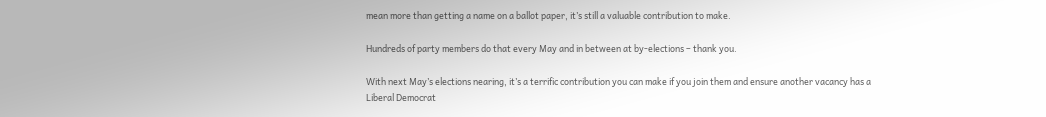mean more than getting a name on a ballot paper, it’s still a valuable contribution to make.

Hundreds of party members do that every May and in between at by-elections – thank you.

With next May’s elections nearing, it’s a terrific contribution you can make if you join them and ensure another vacancy has a Liberal Democrat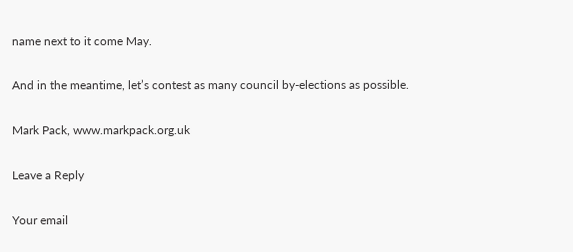name next to it come May.

And in the meantime, let’s contest as many council by-elections as possible.

Mark Pack, www.markpack.org.uk

Leave a Reply

Your email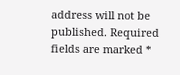address will not be published. Required fields are marked *